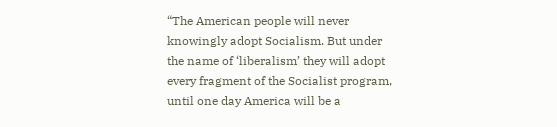“The American people will never knowingly adopt Socialism. But under the name of ‘liberalism’ they will adopt every fragment of the Socialist program, until one day America will be a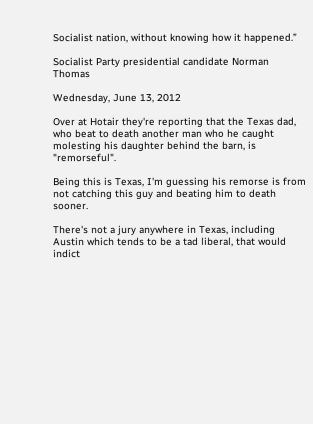Socialist nation, without knowing how it happened.”

Socialist Party presidential candidate Norman Thomas

Wednesday, June 13, 2012

Over at Hotair they're reporting that the Texas dad, who beat to death another man who he caught molesting his daughter behind the barn, is "remorseful".

Being this is Texas, I'm guessing his remorse is from not catching this guy and beating him to death sooner.

There's not a jury anywhere in Texas, including Austin which tends to be a tad liberal, that would indict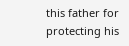this father for protecting his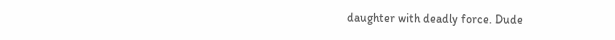daughter with deadly force. Dude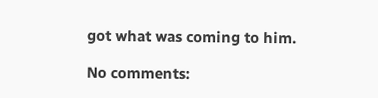got what was coming to him.

No comments: